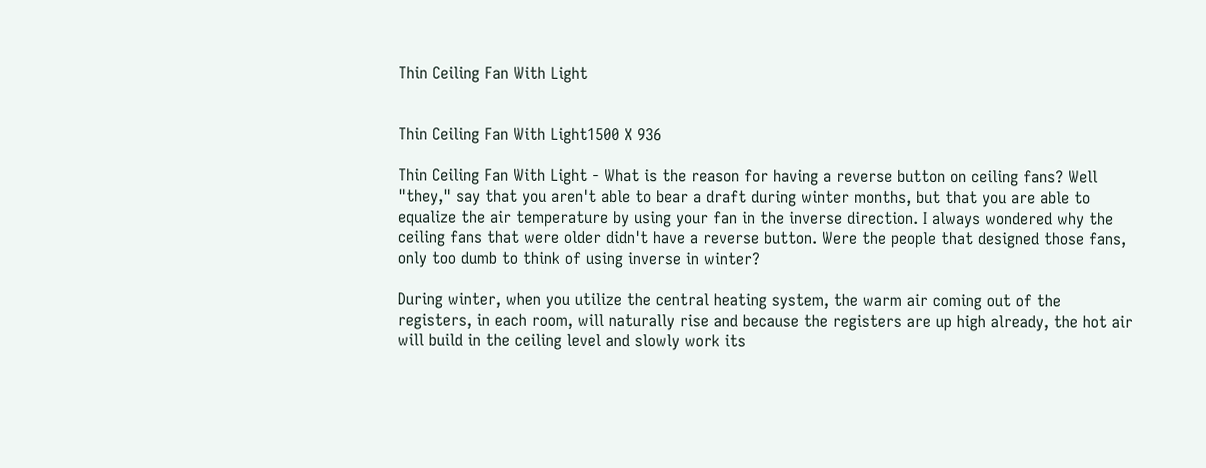Thin Ceiling Fan With Light


Thin Ceiling Fan With Light1500 X 936

Thin Ceiling Fan With Light - What is the reason for having a reverse button on ceiling fans? Well "they," say that you aren't able to bear a draft during winter months, but that you are able to equalize the air temperature by using your fan in the inverse direction. I always wondered why the ceiling fans that were older didn't have a reverse button. Were the people that designed those fans, only too dumb to think of using inverse in winter?

During winter, when you utilize the central heating system, the warm air coming out of the registers, in each room, will naturally rise and because the registers are up high already, the hot air will build in the ceiling level and slowly work its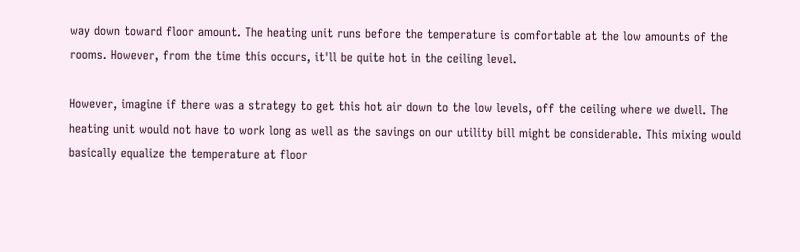way down toward floor amount. The heating unit runs before the temperature is comfortable at the low amounts of the rooms. However, from the time this occurs, it'll be quite hot in the ceiling level.

However, imagine if there was a strategy to get this hot air down to the low levels, off the ceiling where we dwell. The heating unit would not have to work long as well as the savings on our utility bill might be considerable. This mixing would basically equalize the temperature at floor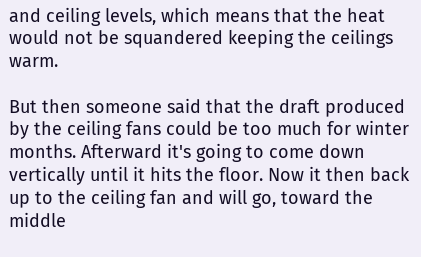and ceiling levels, which means that the heat would not be squandered keeping the ceilings warm.

But then someone said that the draft produced by the ceiling fans could be too much for winter months. Afterward it's going to come down vertically until it hits the floor. Now it then back up to the ceiling fan and will go, toward the middle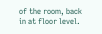of the room, back in at floor level.